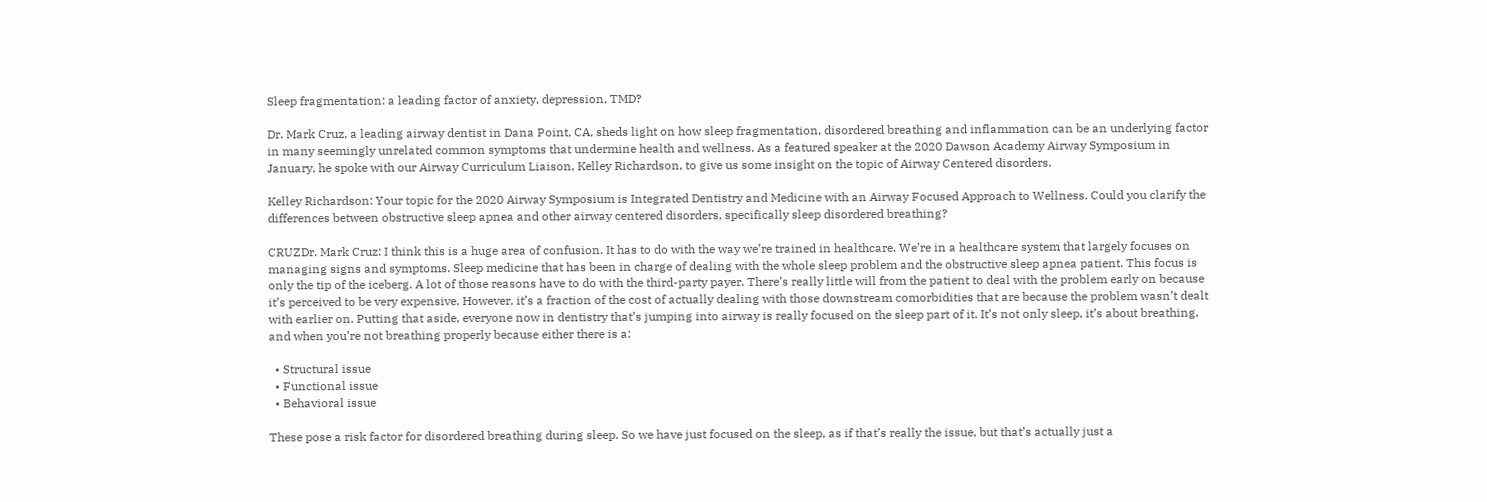Sleep fragmentation: a leading factor of anxiety, depression, TMD?

Dr. Mark Cruz, a leading airway dentist in Dana Point, CA, sheds light on how sleep fragmentation, disordered breathing and inflammation can be an underlying factor in many seemingly unrelated common symptoms that undermine health and wellness. As a featured speaker at the 2020 Dawson Academy Airway Symposium in January, he spoke with our Airway Curriculum Liaison, Kelley Richardson, to give us some insight on the topic of Airway Centered disorders.

Kelley Richardson: Your topic for the 2020 Airway Symposium is Integrated Dentistry and Medicine with an Airway Focused Approach to Wellness. Could you clarify the differences between obstructive sleep apnea and other airway centered disorders, specifically sleep disordered breathing?

CRUZDr. Mark Cruz: I think this is a huge area of confusion. It has to do with the way we’re trained in healthcare. We’re in a healthcare system that largely focuses on managing signs and symptoms. Sleep medicine that has been in charge of dealing with the whole sleep problem and the obstructive sleep apnea patient. This focus is only the tip of the iceberg. A lot of those reasons have to do with the third-party payer. There’s really little will from the patient to deal with the problem early on because it’s perceived to be very expensive. However, it’s a fraction of the cost of actually dealing with those downstream comorbidities that are because the problem wasn’t dealt with earlier on. Putting that aside, everyone now in dentistry that’s jumping into airway is really focused on the sleep part of it. It’s not only sleep, it’s about breathing, and when you’re not breathing properly because either there is a:

  • Structural issue
  • Functional issue
  • Behavioral issue

These pose a risk factor for disordered breathing during sleep. So we have just focused on the sleep, as if that’s really the issue, but that’s actually just a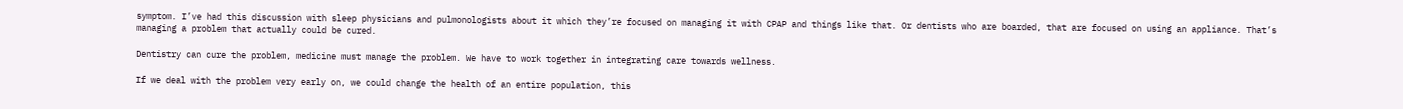symptom. I’ve had this discussion with sleep physicians and pulmonologists about it which they’re focused on managing it with CPAP and things like that. Or dentists who are boarded, that are focused on using an appliance. That’s managing a problem that actually could be cured.

Dentistry can cure the problem, medicine must manage the problem. We have to work together in integrating care towards wellness.

If we deal with the problem very early on, we could change the health of an entire population, this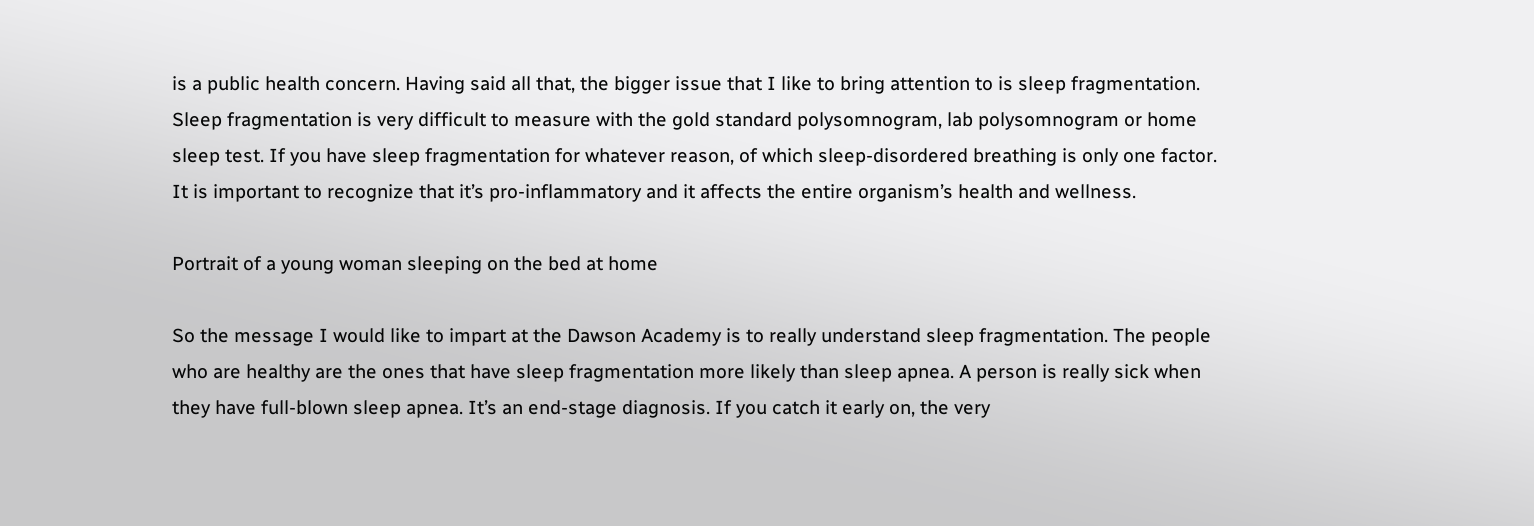is a public health concern. Having said all that, the bigger issue that I like to bring attention to is sleep fragmentation. Sleep fragmentation is very difficult to measure with the gold standard polysomnogram, lab polysomnogram or home sleep test. If you have sleep fragmentation for whatever reason, of which sleep-disordered breathing is only one factor. It is important to recognize that it’s pro-inflammatory and it affects the entire organism’s health and wellness.

Portrait of a young woman sleeping on the bed at home

So the message I would like to impart at the Dawson Academy is to really understand sleep fragmentation. The people who are healthy are the ones that have sleep fragmentation more likely than sleep apnea. A person is really sick when they have full-blown sleep apnea. It’s an end-stage diagnosis. If you catch it early on, the very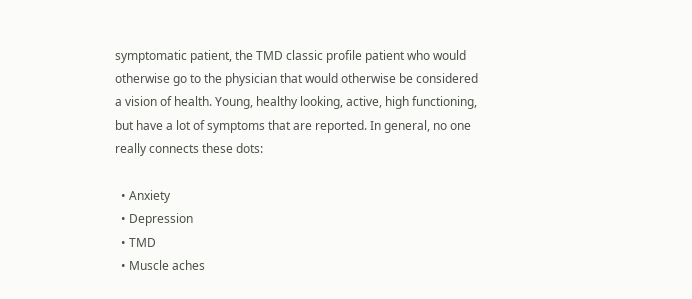symptomatic patient, the TMD classic profile patient who would otherwise go to the physician that would otherwise be considered a vision of health. Young, healthy looking, active, high functioning, but have a lot of symptoms that are reported. In general, no one really connects these dots:

  • Anxiety
  • Depression
  • TMD
  • Muscle aches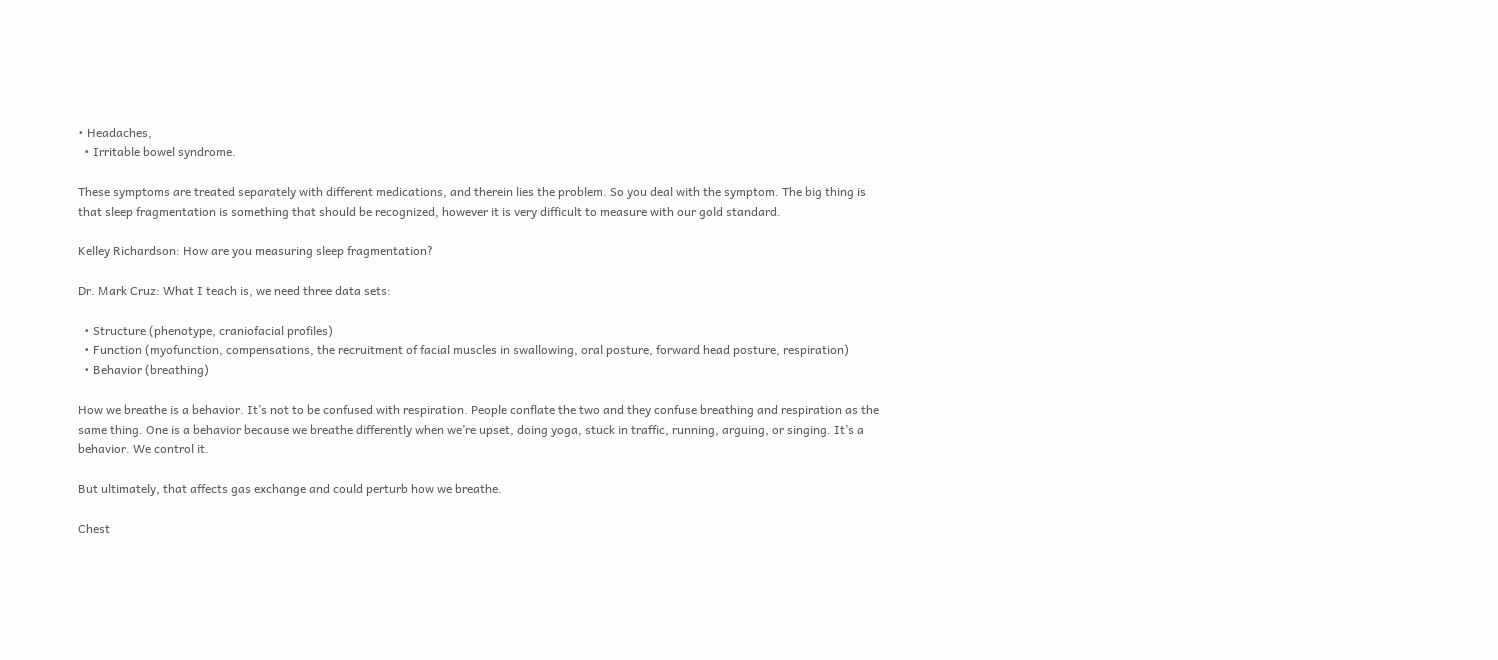• Headaches,
  • Irritable bowel syndrome.

These symptoms are treated separately with different medications, and therein lies the problem. So you deal with the symptom. The big thing is that sleep fragmentation is something that should be recognized, however it is very difficult to measure with our gold standard.

Kelley Richardson: How are you measuring sleep fragmentation?

Dr. Mark Cruz: What I teach is, we need three data sets:

  • Structure (phenotype, craniofacial profiles)
  • Function (myofunction, compensations, the recruitment of facial muscles in swallowing, oral posture, forward head posture, respiration)
  • Behavior (breathing)

How we breathe is a behavior. It’s not to be confused with respiration. People conflate the two and they confuse breathing and respiration as the same thing. One is a behavior because we breathe differently when we’re upset, doing yoga, stuck in traffic, running, arguing, or singing. It’s a behavior. We control it.

But ultimately, that affects gas exchange and could perturb how we breathe.

Chest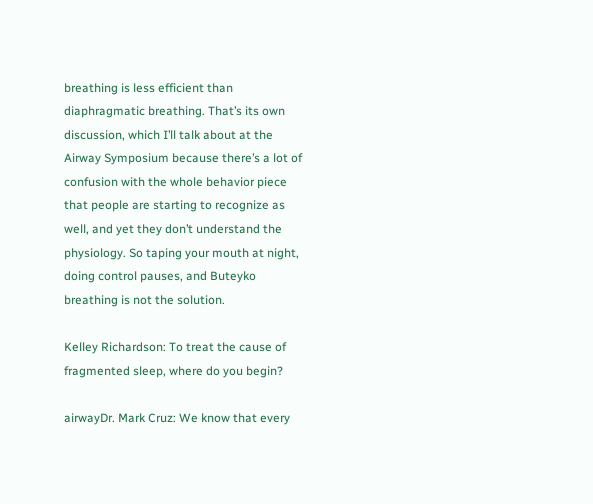breathing is less efficient than diaphragmatic breathing. That’s its own discussion, which I’ll talk about at the Airway Symposium because there’s a lot of confusion with the whole behavior piece that people are starting to recognize as well, and yet they don’t understand the physiology. So taping your mouth at night, doing control pauses, and Buteyko breathing is not the solution.

Kelley Richardson: To treat the cause of fragmented sleep, where do you begin?

airwayDr. Mark Cruz: We know that every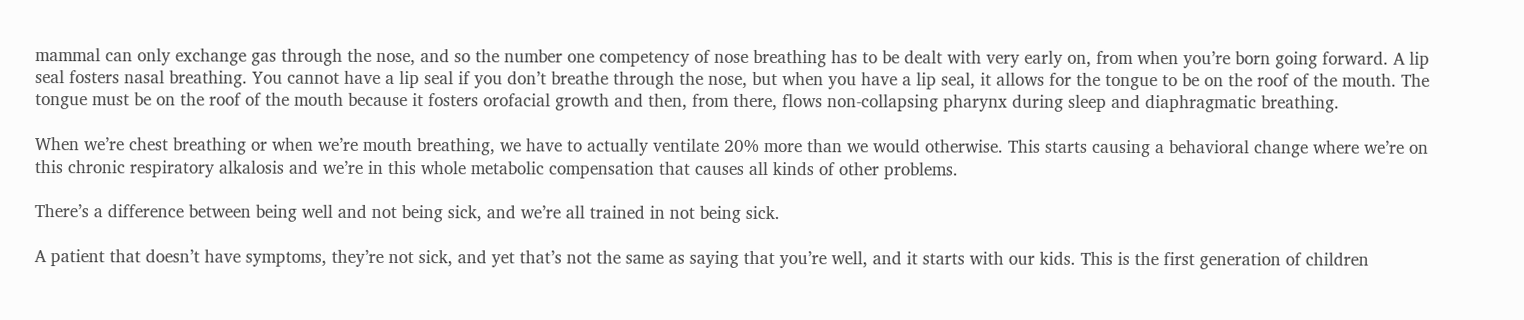mammal can only exchange gas through the nose, and so the number one competency of nose breathing has to be dealt with very early on, from when you’re born going forward. A lip seal fosters nasal breathing. You cannot have a lip seal if you don’t breathe through the nose, but when you have a lip seal, it allows for the tongue to be on the roof of the mouth. The tongue must be on the roof of the mouth because it fosters orofacial growth and then, from there, flows non-collapsing pharynx during sleep and diaphragmatic breathing.

When we’re chest breathing or when we’re mouth breathing, we have to actually ventilate 20% more than we would otherwise. This starts causing a behavioral change where we’re on this chronic respiratory alkalosis and we’re in this whole metabolic compensation that causes all kinds of other problems.

There’s a difference between being well and not being sick, and we’re all trained in not being sick.

A patient that doesn’t have symptoms, they’re not sick, and yet that’s not the same as saying that you’re well, and it starts with our kids. This is the first generation of children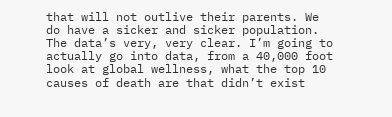that will not outlive their parents. We do have a sicker and sicker population. The data’s very, very clear. I’m going to actually go into data, from a 40,000 foot look at global wellness, what the top 10 causes of death are that didn’t exist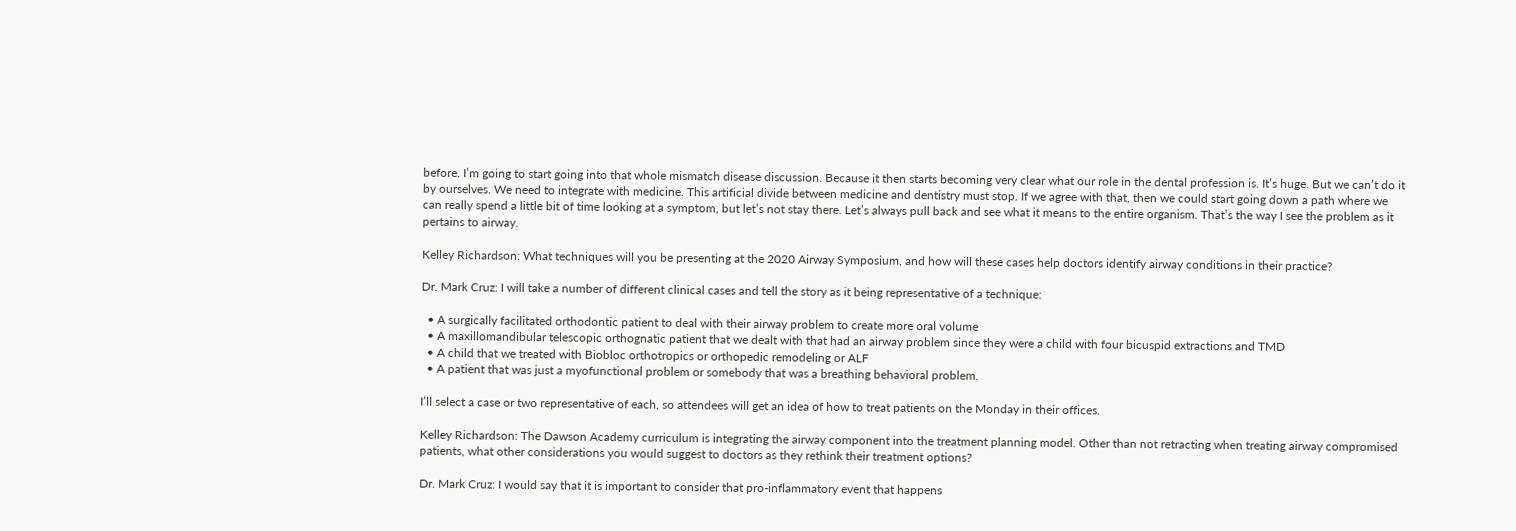before. I’m going to start going into that whole mismatch disease discussion. Because it then starts becoming very clear what our role in the dental profession is. It’s huge. But we can’t do it by ourselves. We need to integrate with medicine. This artificial divide between medicine and dentistry must stop. If we agree with that, then we could start going down a path where we can really spend a little bit of time looking at a symptom, but let’s not stay there. Let’s always pull back and see what it means to the entire organism. That’s the way I see the problem as it pertains to airway.

Kelley Richardson: What techniques will you be presenting at the 2020 Airway Symposium, and how will these cases help doctors identify airway conditions in their practice?

Dr. Mark Cruz: I will take a number of different clinical cases and tell the story as it being representative of a technique:

  • A surgically facilitated orthodontic patient to deal with their airway problem to create more oral volume
  • A maxillomandibular telescopic orthognatic patient that we dealt with that had an airway problem since they were a child with four bicuspid extractions and TMD
  • A child that we treated with Biobloc orthotropics or orthopedic remodeling or ALF
  • A patient that was just a myofunctional problem or somebody that was a breathing behavioral problem.

I’ll select a case or two representative of each, so attendees will get an idea of how to treat patients on the Monday in their offices.

Kelley Richardson: The Dawson Academy curriculum is integrating the airway component into the treatment planning model. Other than not retracting when treating airway compromised patients, what other considerations you would suggest to doctors as they rethink their treatment options?

Dr. Mark Cruz: I would say that it is important to consider that pro-inflammatory event that happens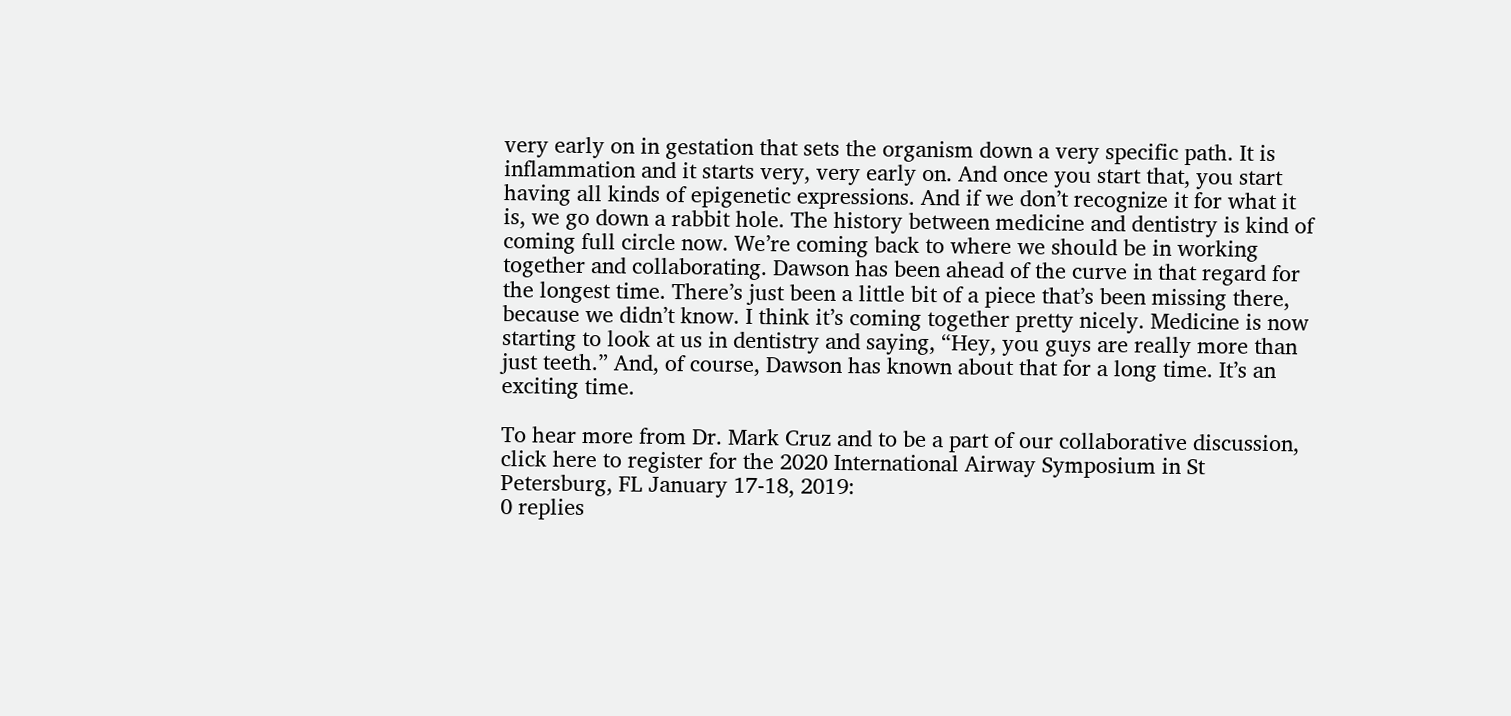very early on in gestation that sets the organism down a very specific path. It is inflammation and it starts very, very early on. And once you start that, you start having all kinds of epigenetic expressions. And if we don’t recognize it for what it is, we go down a rabbit hole. The history between medicine and dentistry is kind of coming full circle now. We’re coming back to where we should be in working together and collaborating. Dawson has been ahead of the curve in that regard for the longest time. There’s just been a little bit of a piece that’s been missing there, because we didn’t know. I think it’s coming together pretty nicely. Medicine is now starting to look at us in dentistry and saying, “Hey, you guys are really more than just teeth.” And, of course, Dawson has known about that for a long time. It’s an exciting time.

To hear more from Dr. Mark Cruz and to be a part of our collaborative discussion, click here to register for the 2020 International Airway Symposium in St Petersburg, FL January 17-18, 2019:
0 replies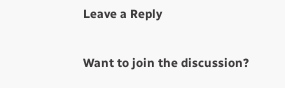Leave a Reply

Want to join the discussion?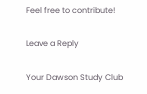Feel free to contribute!

Leave a Reply

Your Dawson Study Club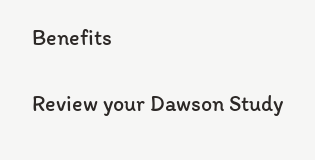Benefits

Review your Dawson Study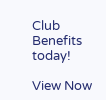Club Benefits today!

View Now